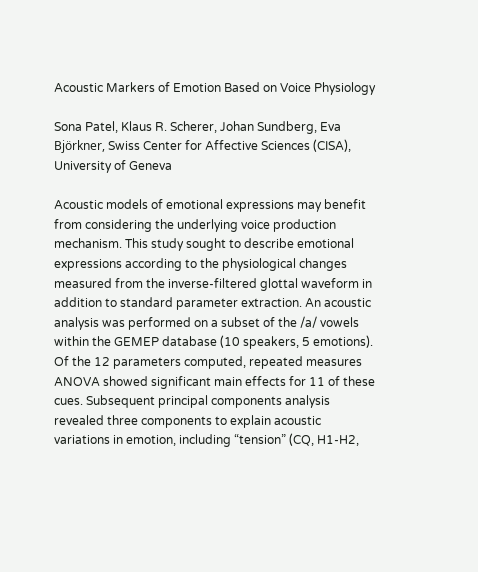Acoustic Markers of Emotion Based on Voice Physiology

Sona Patel, Klaus R. Scherer, Johan Sundberg, Eva Björkner, Swiss Center for Affective Sciences (CISA), University of Geneva

Acoustic models of emotional expressions may benefit from considering the underlying voice production mechanism. This study sought to describe emotional expressions according to the physiological changes measured from the inverse-filtered glottal waveform in addition to standard parameter extraction. An acoustic analysis was performed on a subset of the /a/ vowels within the GEMEP database (10 speakers, 5 emotions). Of the 12 parameters computed, repeated measures ANOVA showed significant main effects for 11 of these cues. Subsequent principal components analysis revealed three components to explain acoustic variations in emotion, including “tension” (CQ, H1-H2,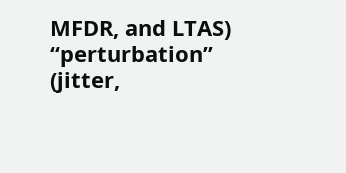MFDR, and LTAS) “perturbation” (jitter,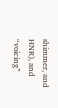shimmer, and HNR), and “voicing”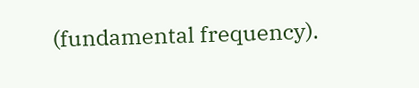(fundamental frequency).